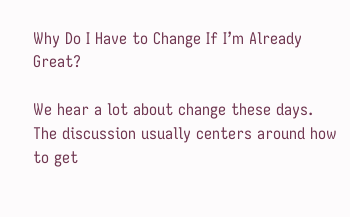Why Do I Have to Change If I’m Already Great?

We hear a lot about change these days. The discussion usually centers around how to get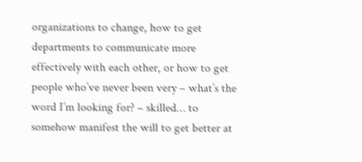organizations to change, how to get departments to communicate more effectively with each other, or how to get people who’ve never been very – what’s the word I’m looking for? – skilled… to somehow manifest the will to get better at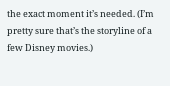the exact moment it’s needed. (I’m pretty sure that’s the storyline of a few Disney movies.)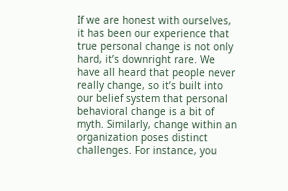If we are honest with ourselves, it has been our experience that true personal change is not only hard, it’s downright rare. We have all heard that people never really change, so it’s built into our belief system that personal behavioral change is a bit of myth. Similarly, change within an organization poses distinct challenges. For instance, you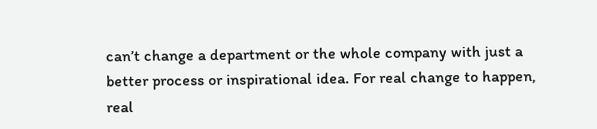can’t change a department or the whole company with just a better process or inspirational idea. For real change to happen, real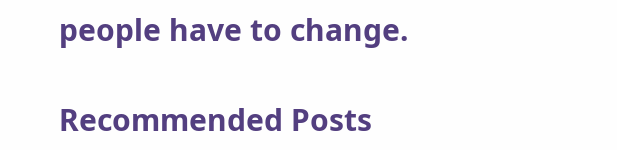people have to change.

Recommended Posts